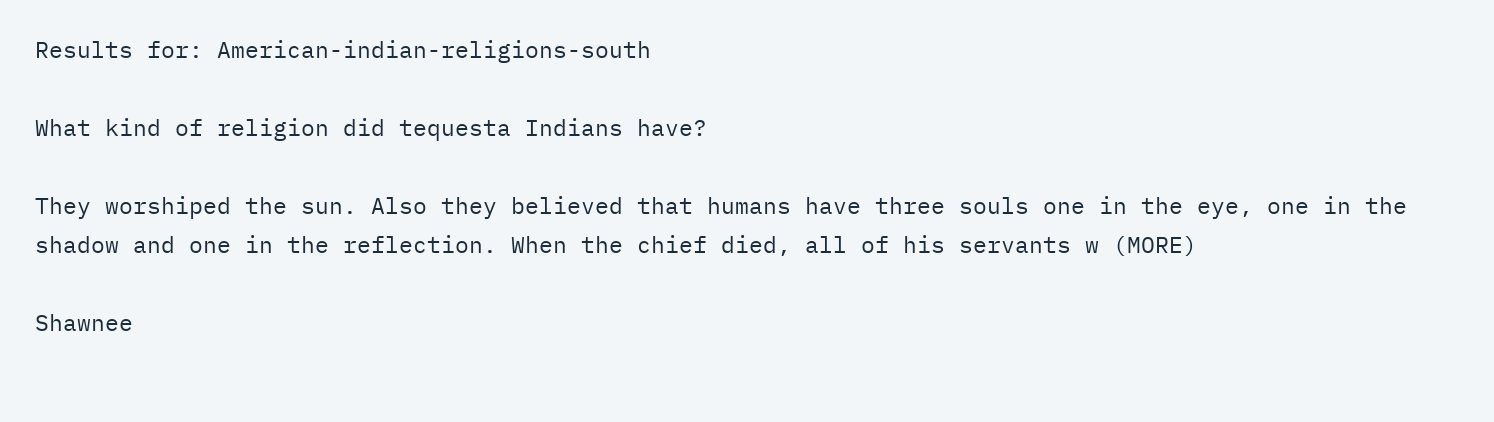Results for: American-indian-religions-south

What kind of religion did tequesta Indians have?

They worshiped the sun. Also they believed that humans have three souls one in the eye, one in the shadow and one in the reflection. When the chief died, all of his servants w (MORE)

Shawnee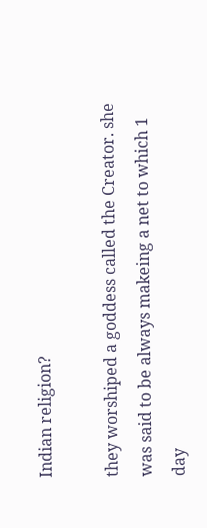Indian religion?

they worshiped a goddess called the Creator. she was said to be always makeing a net to which 1 day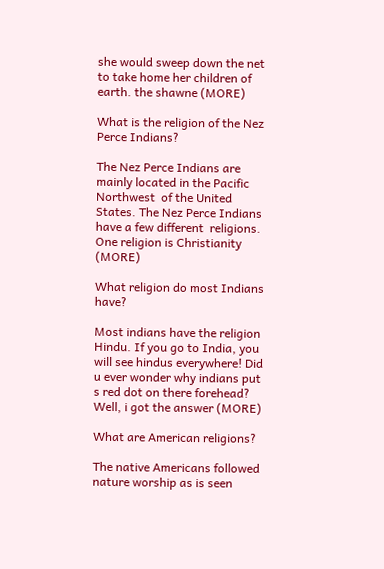she would sweep down the net to take home her children of earth. the shawne (MORE)

What is the religion of the Nez Perce Indians?

The Nez Perce Indians are mainly located in the Pacific Northwest  of the United States. The Nez Perce Indians have a few different  religions. One religion is Christianity (MORE)

What religion do most Indians have?

Most indians have the religion Hindu. If you go to India, you will see hindus everywhere! Did u ever wonder why indians put s red dot on there forehead? Well, i got the answer (MORE)

What are American religions?

The native Americans followed nature worship as is seen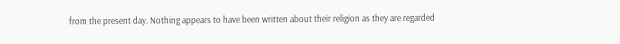from the present day. Nothing appears to have been written about their religion as they are regarded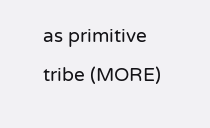as primitive tribe (MORE)